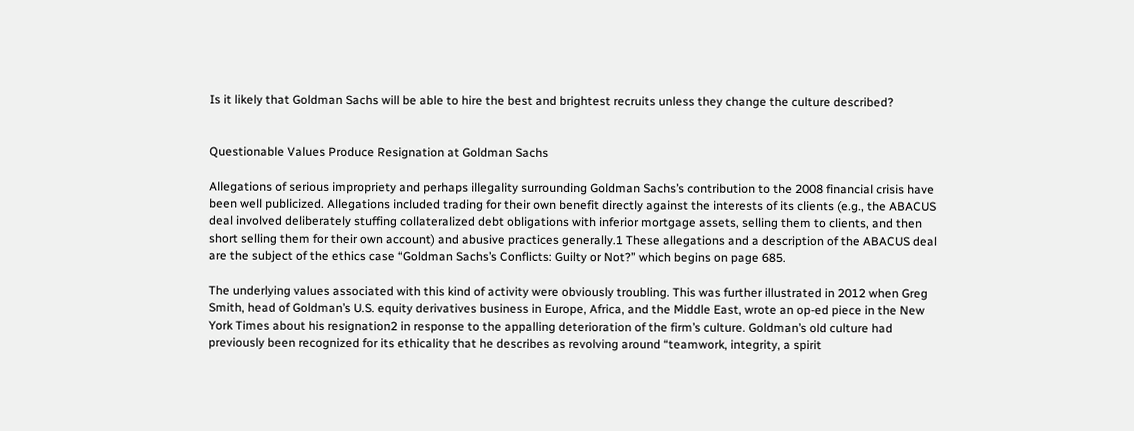Is it likely that Goldman Sachs will be able to hire the best and brightest recruits unless they change the culture described?


Questionable Values Produce Resignation at Goldman Sachs

Allegations of serious impropriety and perhaps illegality surrounding Goldman Sachs’s contribution to the 2008 financial crisis have been well publicized. Allegations included trading for their own benefit directly against the interests of its clients (e.g., the ABACUS deal involved deliberately stuffing collateralized debt obligations with inferior mortgage assets, selling them to clients, and then short selling them for their own account) and abusive practices generally.1 These allegations and a description of the ABACUS deal are the subject of the ethics case “Goldman Sachs’s Conflicts: Guilty or Not?” which begins on page 685.

The underlying values associated with this kind of activity were obviously troubling. This was further illustrated in 2012 when Greg Smith, head of Goldman’s U.S. equity derivatives business in Europe, Africa, and the Middle East, wrote an op-ed piece in the New York Times about his resignation2 in response to the appalling deterioration of the firm’s culture. Goldman’s old culture had previously been recognized for its ethicality that he describes as revolving around “teamwork, integrity, a spirit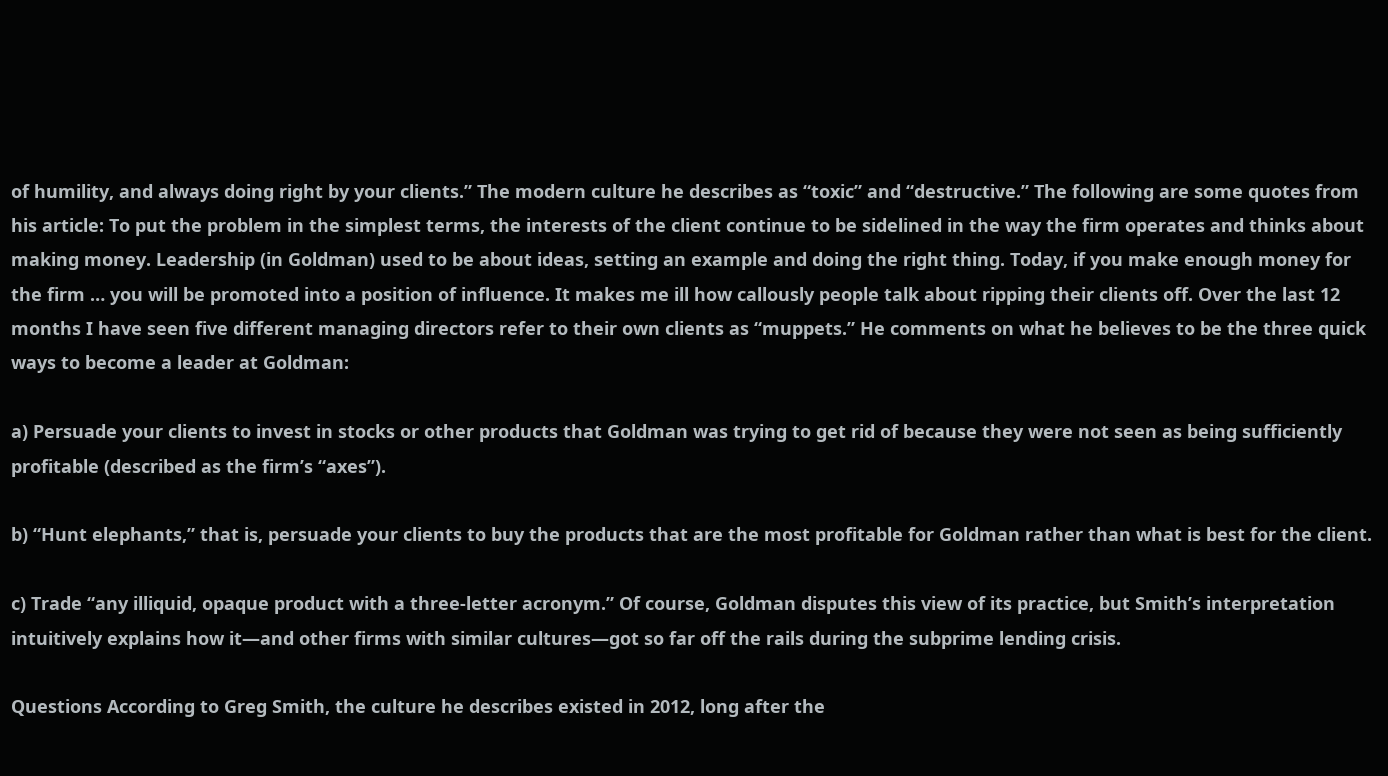of humility, and always doing right by your clients.” The modern culture he describes as “toxic” and “destructive.” The following are some quotes from his article: To put the problem in the simplest terms, the interests of the client continue to be sidelined in the way the firm operates and thinks about making money. Leadership (in Goldman) used to be about ideas, setting an example and doing the right thing. Today, if you make enough money for the firm … you will be promoted into a position of influence. It makes me ill how callously people talk about ripping their clients off. Over the last 12 months I have seen five different managing directors refer to their own clients as “muppets.” He comments on what he believes to be the three quick ways to become a leader at Goldman:

a) Persuade your clients to invest in stocks or other products that Goldman was trying to get rid of because they were not seen as being sufficiently profitable (described as the firm’s “axes”).

b) “Hunt elephants,” that is, persuade your clients to buy the products that are the most profitable for Goldman rather than what is best for the client.

c) Trade “any illiquid, opaque product with a three-letter acronym.” Of course, Goldman disputes this view of its practice, but Smith’s interpretation intuitively explains how it—and other firms with similar cultures—got so far off the rails during the subprime lending crisis.

Questions According to Greg Smith, the culture he describes existed in 2012, long after the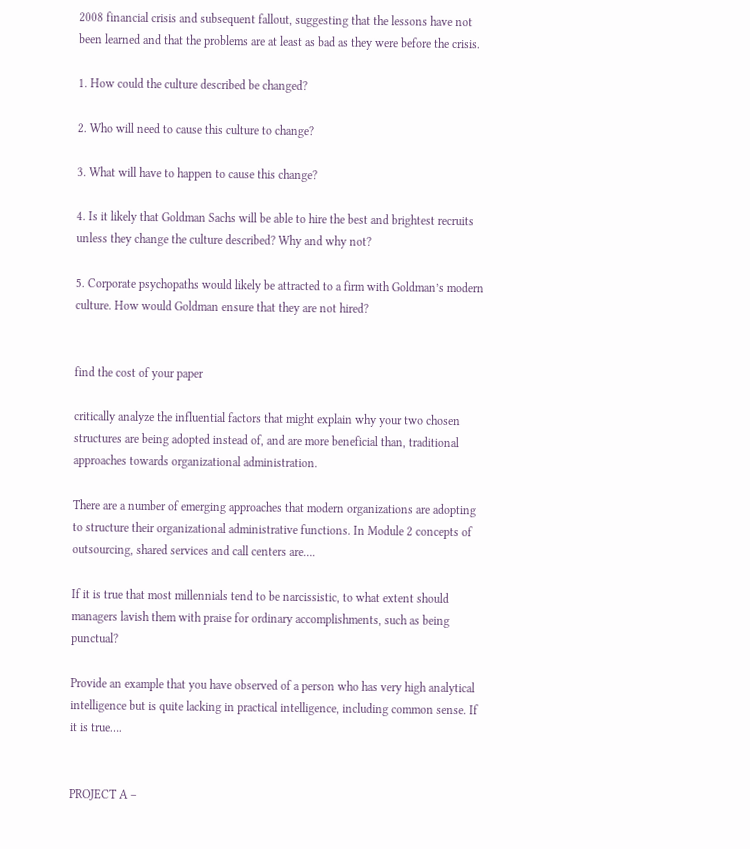2008 financial crisis and subsequent fallout, suggesting that the lessons have not been learned and that the problems are at least as bad as they were before the crisis.

1. How could the culture described be changed?

2. Who will need to cause this culture to change?

3. What will have to happen to cause this change?

4. Is it likely that Goldman Sachs will be able to hire the best and brightest recruits unless they change the culture described? Why and why not?

5. Corporate psychopaths would likely be attracted to a firm with Goldman’s modern culture. How would Goldman ensure that they are not hired?


find the cost of your paper

critically analyze the influential factors that might explain why your two chosen structures are being adopted instead of, and are more beneficial than, traditional approaches towards organizational administration.

There are a number of emerging approaches that modern organizations are adopting to structure their organizational administrative functions. In Module 2 concepts of outsourcing, shared services and call centers are….

If it is true that most millennials tend to be narcissistic, to what extent should managers lavish them with praise for ordinary accomplishments, such as being punctual?

Provide an example that you have observed of a person who has very high analytical intelligence but is quite lacking in practical intelligence, including common sense. If it is true….


PROJECT A –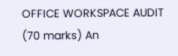OFFICE WORKSPACE AUDIT (70 marks) An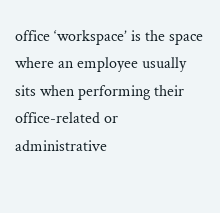office ‘workspace’ is the space where an employee usually sits when performing their office-related or administrative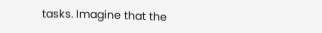tasks. Imagine that the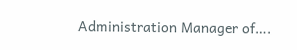Administration Manager of….